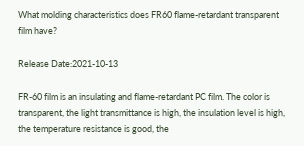What molding characteristics does FR60 flame-retardant transparent film have?

Release Date:2021-10-13

FR-60 film is an insulating and flame-retardant PC film. The color is transparent, the light transmittance is high, the insulation level is high, the temperature resistance is good, the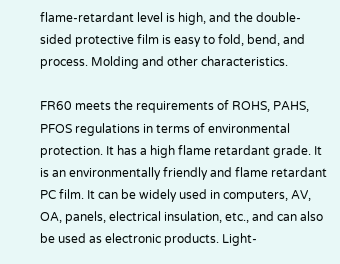flame-retardant level is high, and the double-sided protective film is easy to fold, bend, and process. Molding and other characteristics.

FR60 meets the requirements of ROHS, PAHS, PFOS regulations in terms of environmental protection. It has a high flame retardant grade. It is an environmentally friendly and flame retardant PC film. It can be widely used in computers, AV, OA, panels, electrical insulation, etc., and can also be used as electronic products. Light-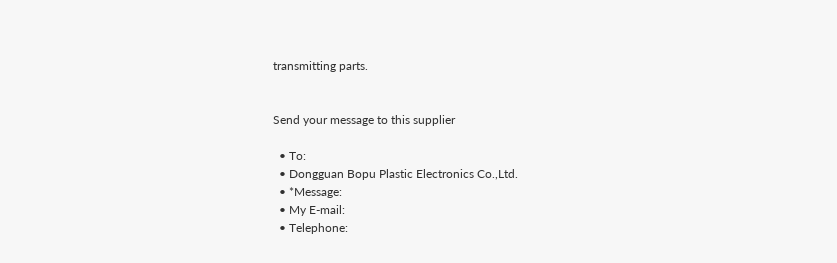transmitting parts.


Send your message to this supplier

  • To:
  • Dongguan Bopu Plastic Electronics Co.,Ltd.
  • *Message:
  • My E-mail:
  • Telephone: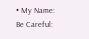• My Name:
Be Careful: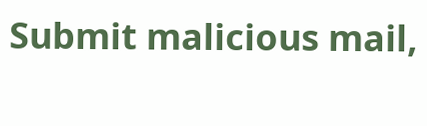Submit malicious mail,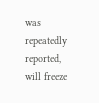was repeatedly reported, will freeze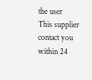the user
This supplier contact you within 24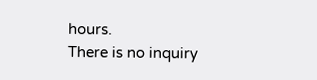hours.
There is no inquiry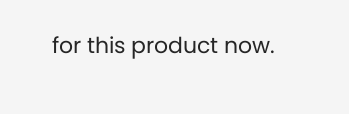for this product now.